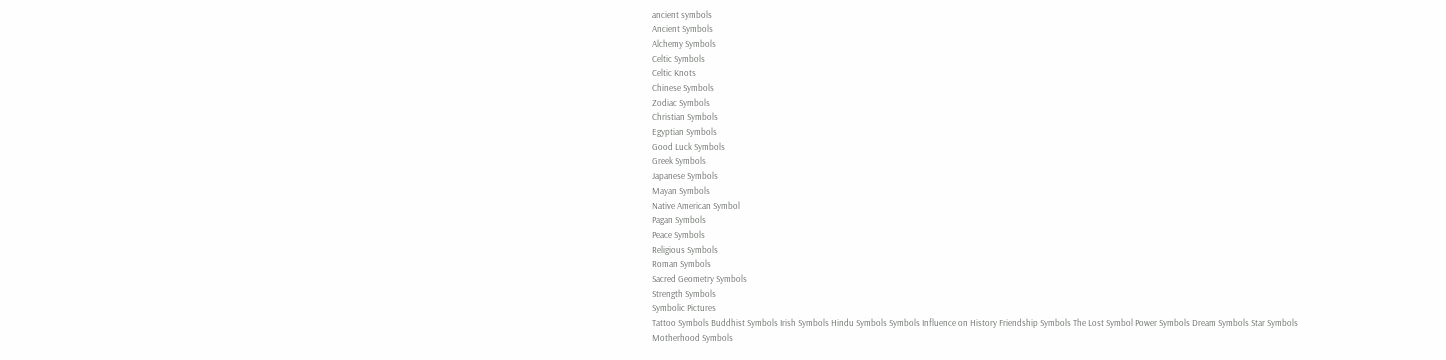ancient symbols
Ancient Symbols
Alchemy Symbols
Celtic Symbols
Celtic Knots
Chinese Symbols
Zodiac Symbols
Christian Symbols
Egyptian Symbols
Good Luck Symbols
Greek Symbols
Japanese Symbols
Mayan Symbols
Native American Symbol
Pagan Symbols
Peace Symbols
Religious Symbols
Roman Symbols
Sacred Geometry Symbols
Strength Symbols
Symbolic Pictures
Tattoo Symbols Buddhist Symbols Irish Symbols Hindu Symbols Symbols Influence on History Friendship Symbols The Lost Symbol Power Symbols Dream Symbols Star Symbols Motherhood Symbols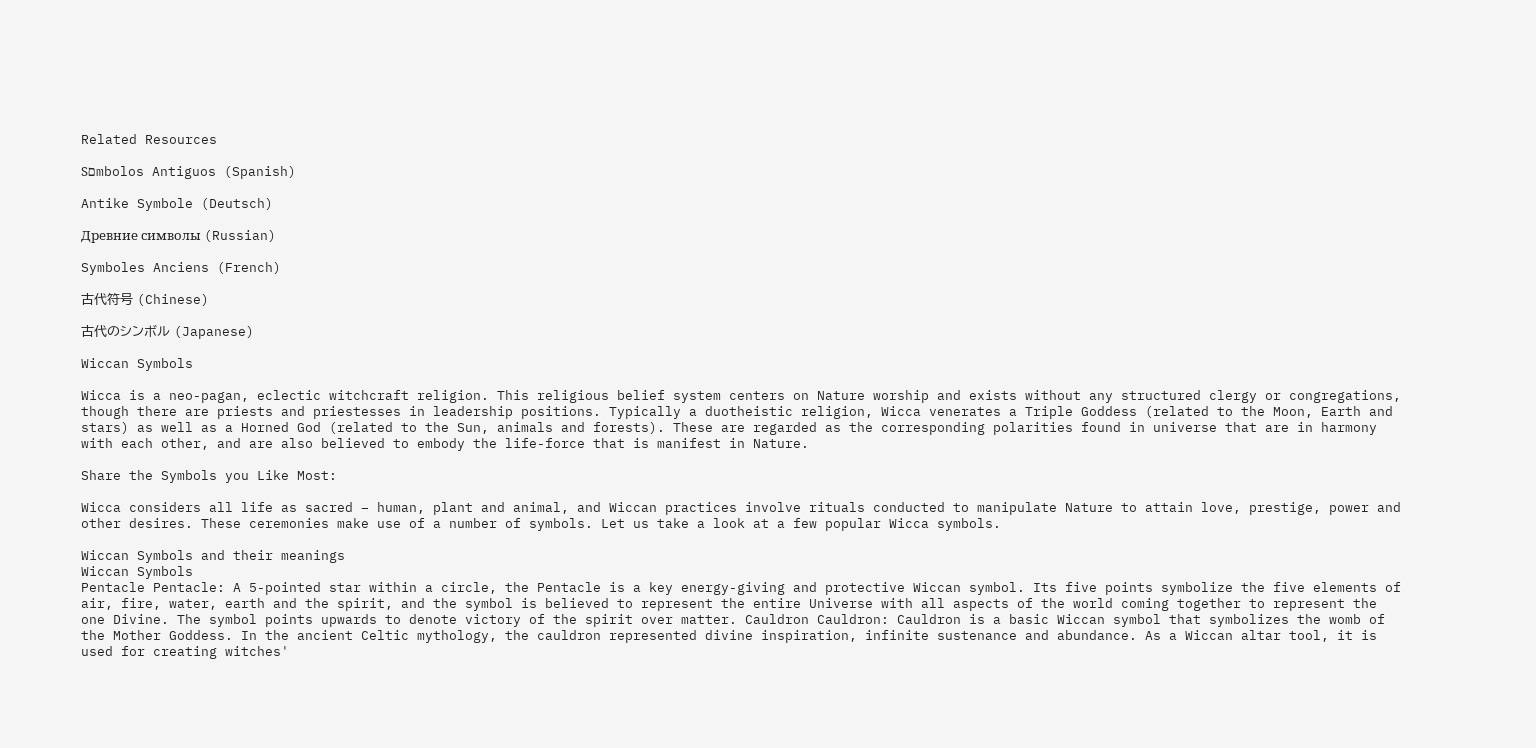Related Resources

Sםmbolos Antiguos (Spanish)

Antike Symbole (Deutsch)

Древние символы (Russian)

Symboles Anciens (French)

古代符号 (Chinese)

古代のシンボル (Japanese)

Wiccan Symbols

Wicca is a neo-pagan, eclectic witchcraft religion. This religious belief system centers on Nature worship and exists without any structured clergy or congregations, though there are priests and priestesses in leadership positions. Typically a duotheistic religion, Wicca venerates a Triple Goddess (related to the Moon, Earth and stars) as well as a Horned God (related to the Sun, animals and forests). These are regarded as the corresponding polarities found in universe that are in harmony with each other, and are also believed to embody the life-force that is manifest in Nature.

Share the Symbols you Like Most:

Wicca considers all life as sacred – human, plant and animal, and Wiccan practices involve rituals conducted to manipulate Nature to attain love, prestige, power and other desires. These ceremonies make use of a number of symbols. Let us take a look at a few popular Wicca symbols.

Wiccan Symbols and their meanings
Wiccan Symbols
Pentacle Pentacle: A 5-pointed star within a circle, the Pentacle is a key energy-giving and protective Wiccan symbol. Its five points symbolize the five elements of air, fire, water, earth and the spirit, and the symbol is believed to represent the entire Universe with all aspects of the world coming together to represent the one Divine. The symbol points upwards to denote victory of the spirit over matter. Cauldron Cauldron: Cauldron is a basic Wiccan symbol that symbolizes the womb of the Mother Goddess. In the ancient Celtic mythology, the cauldron represented divine inspiration, infinite sustenance and abundance. As a Wiccan altar tool, it is used for creating witches'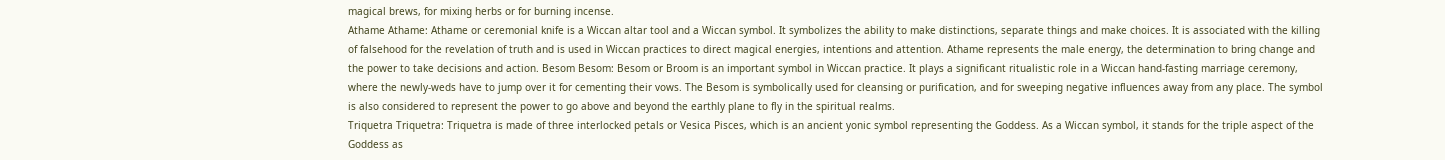magical brews, for mixing herbs or for burning incense.
Athame Athame: Athame or ceremonial knife is a Wiccan altar tool and a Wiccan symbol. It symbolizes the ability to make distinctions, separate things and make choices. It is associated with the killing of falsehood for the revelation of truth and is used in Wiccan practices to direct magical energies, intentions and attention. Athame represents the male energy, the determination to bring change and the power to take decisions and action. Besom Besom: Besom or Broom is an important symbol in Wiccan practice. It plays a significant ritualistic role in a Wiccan hand-fasting marriage ceremony, where the newly-weds have to jump over it for cementing their vows. The Besom is symbolically used for cleansing or purification, and for sweeping negative influences away from any place. The symbol is also considered to represent the power to go above and beyond the earthly plane to fly in the spiritual realms.
Triquetra Triquetra: Triquetra is made of three interlocked petals or Vesica Pisces, which is an ancient yonic symbol representing the Goddess. As a Wiccan symbol, it stands for the triple aspect of the Goddess as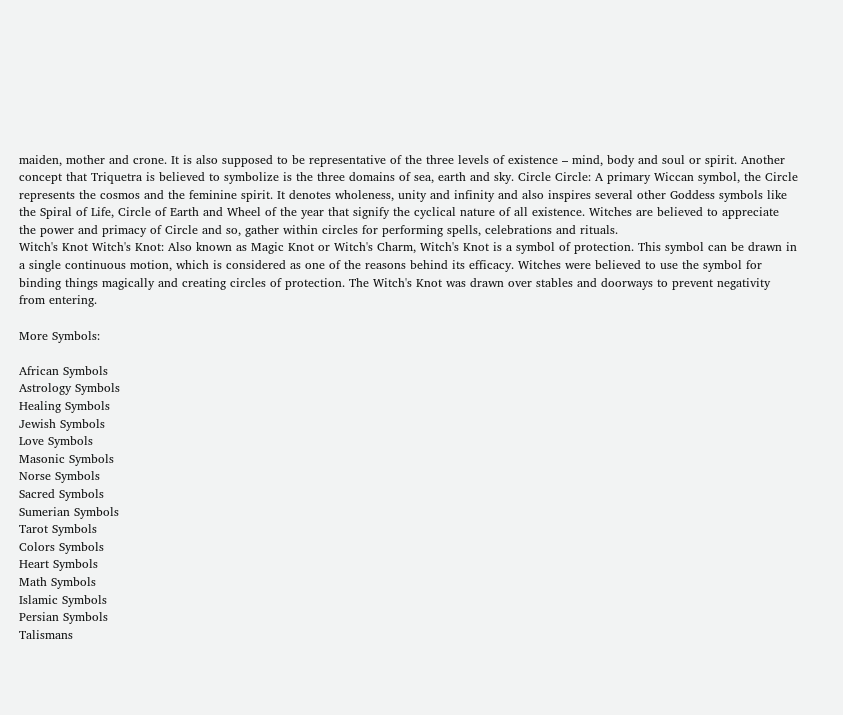maiden, mother and crone. It is also supposed to be representative of the three levels of existence – mind, body and soul or spirit. Another concept that Triquetra is believed to symbolize is the three domains of sea, earth and sky. Circle Circle: A primary Wiccan symbol, the Circle represents the cosmos and the feminine spirit. It denotes wholeness, unity and infinity and also inspires several other Goddess symbols like the Spiral of Life, Circle of Earth and Wheel of the year that signify the cyclical nature of all existence. Witches are believed to appreciate the power and primacy of Circle and so, gather within circles for performing spells, celebrations and rituals.
Witch's Knot Witch's Knot: Also known as Magic Knot or Witch's Charm, Witch's Knot is a symbol of protection. This symbol can be drawn in a single continuous motion, which is considered as one of the reasons behind its efficacy. Witches were believed to use the symbol for binding things magically and creating circles of protection. The Witch's Knot was drawn over stables and doorways to prevent negativity from entering.

More Symbols:

African Symbols
Astrology Symbols
Healing Symbols
Jewish Symbols
Love Symbols
Masonic Symbols
Norse Symbols
Sacred Symbols
Sumerian Symbols
Tarot Symbols
Colors Symbols
Heart Symbols
Math Symbols
Islamic Symbols
Persian Symbols
Talismans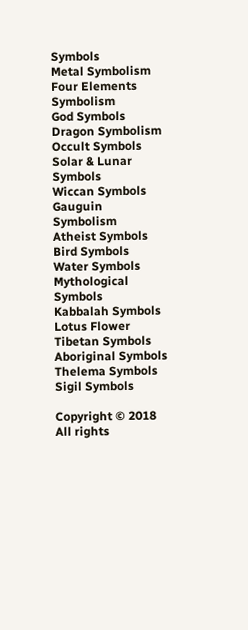Symbols
Metal Symbolism
Four Elements Symbolism
God Symbols
Dragon Symbolism
Occult Symbols
Solar & Lunar Symbols
Wiccan Symbols
Gauguin Symbolism
Atheist Symbols
Bird Symbols
Water Symbols
Mythological Symbols
Kabbalah Symbols
Lotus Flower
Tibetan Symbols
Aboriginal Symbols
Thelema Symbols
Sigil Symbols

Copyright © 2018  All rights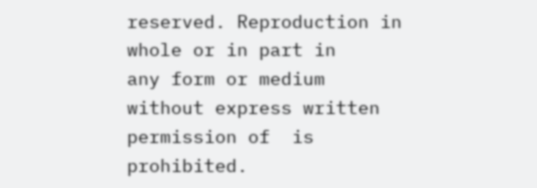reserved. Reproduction in whole or in part in
any form or medium without express written permission of  is prohibited.